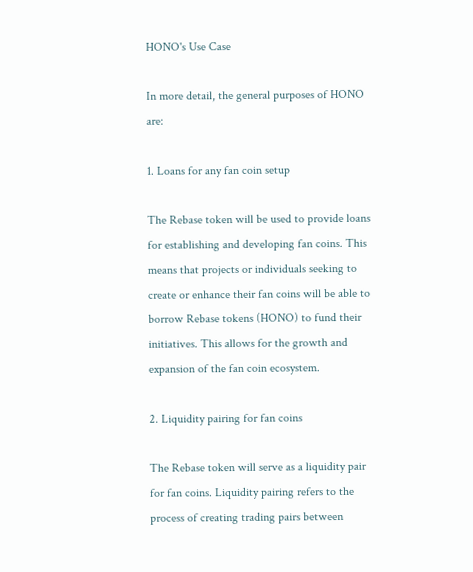HONO's Use Case

In more detail, the general purposes of HONO are:

1. Loans for any fan coin setup

The Rebase token will be used to provide loans for establishing and developing fan coins. This means that projects or individuals seeking to create or enhance their fan coins will be able to borrow Rebase tokens (HONO) to fund their initiatives. This allows for the growth and expansion of the fan coin ecosystem.

2. Liquidity pairing for fan coins

The Rebase token will serve as a liquidity pair for fan coins. Liquidity pairing refers to the process of creating trading pairs between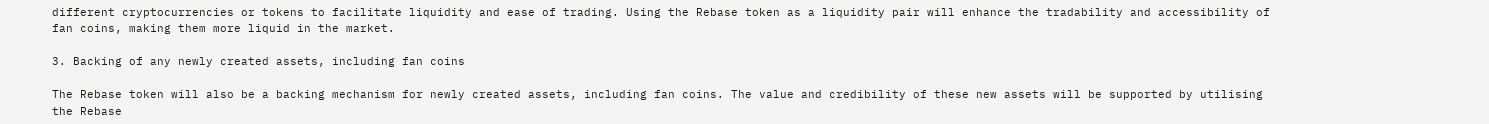different cryptocurrencies or tokens to facilitate liquidity and ease of trading. Using the Rebase token as a liquidity pair will enhance the tradability and accessibility of fan coins, making them more liquid in the market.

3. Backing of any newly created assets, including fan coins

The Rebase token will also be a backing mechanism for newly created assets, including fan coins. The value and credibility of these new assets will be supported by utilising the Rebase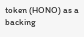token (HONO) as a backing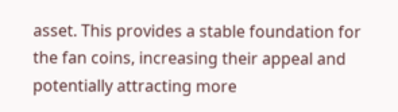asset. This provides a stable foundation for the fan coins, increasing their appeal and potentially attracting more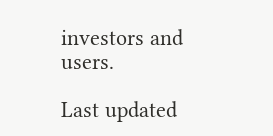investors and users.

Last updated